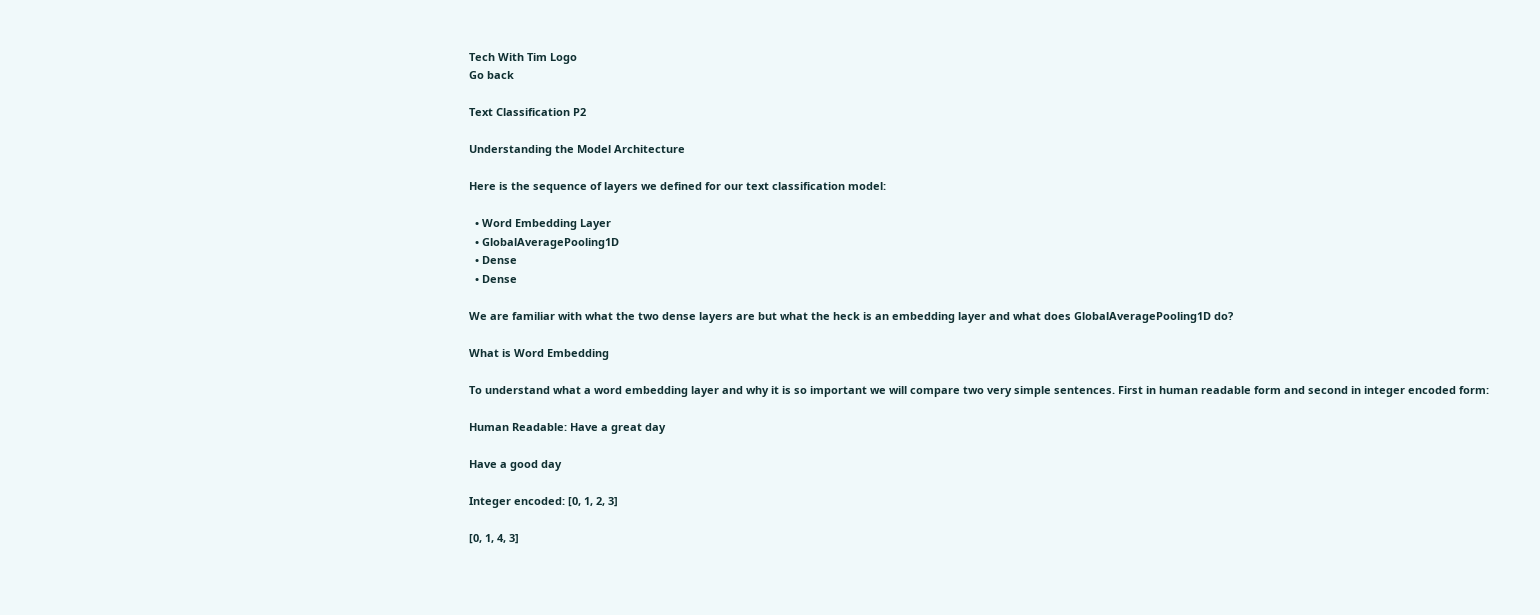Tech With Tim Logo
Go back

Text Classification P2

Understanding the Model Architecture

Here is the sequence of layers we defined for our text classification model:

  • Word Embedding Layer
  • GlobalAveragePooling1D
  • Dense
  • Dense

We are familiar with what the two dense layers are but what the heck is an embedding layer and what does GlobalAveragePooling1D do?

What is Word Embedding

To understand what a word embedding layer and why it is so important we will compare two very simple sentences. First in human readable form and second in integer encoded form:

Human Readable: Have a great day

Have a good day

Integer encoded: [0, 1, 2, 3]

[0, 1, 4, 3]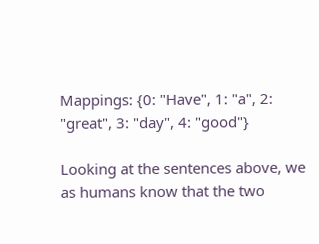Mappings: {0: "Have", 1: "a", 2: "great", 3: "day", 4: "good"}

Looking at the sentences above, we as humans know that the two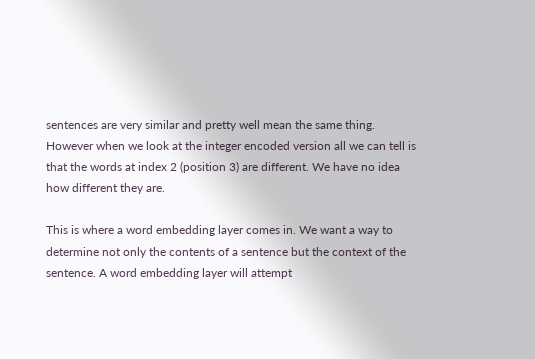sentences are very similar and pretty well mean the same thing. However when we look at the integer encoded version all we can tell is that the words at index 2 (position 3) are different. We have no idea how different they are.

This is where a word embedding layer comes in. We want a way to determine not only the contents of a sentence but the context of the sentence. A word embedding layer will attempt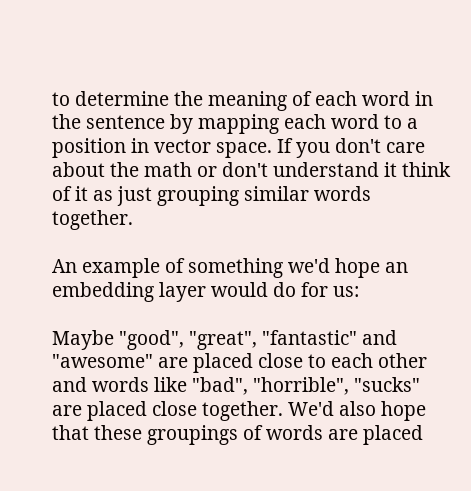to determine the meaning of each word in the sentence by mapping each word to a position in vector space. If you don't care about the math or don't understand it think of it as just grouping similar words together.

An example of something we'd hope an embedding layer would do for us:

Maybe "good", "great", "fantastic" and "awesome" are placed close to each other and words like "bad", "horrible", "sucks" are placed close together. We'd also hope that these groupings of words are placed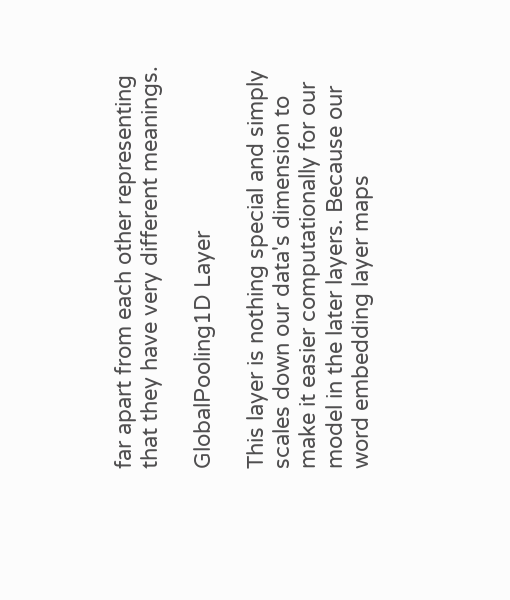far apart from each other representing that they have very different meanings.

GlobalPooling1D Layer

This layer is nothing special and simply scales down our data's dimension to make it easier computationally for our model in the later layers. Because our word embedding layer maps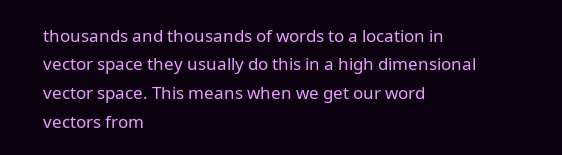thousands and thousands of words to a location in vector space they usually do this in a high dimensional vector space. This means when we get our word vectors from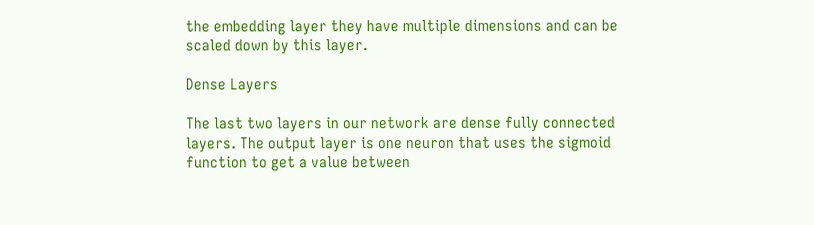the embedding layer they have multiple dimensions and can be scaled down by this layer.

Dense Layers

The last two layers in our network are dense fully connected layers. The output layer is one neuron that uses the sigmoid function to get a value between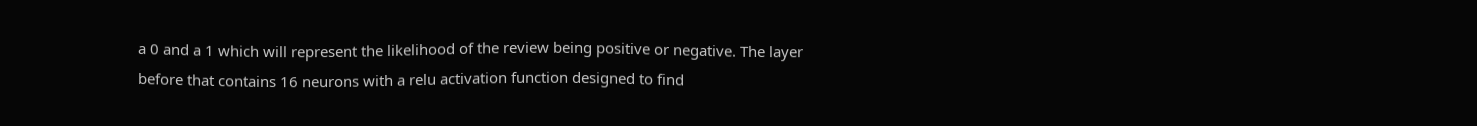a 0 and a 1 which will represent the likelihood of the review being positive or negative. The layer before that contains 16 neurons with a relu activation function designed to find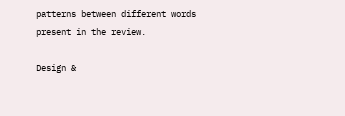patterns between different words present in the review.

Design &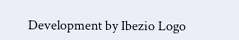Development by Ibezio Logo